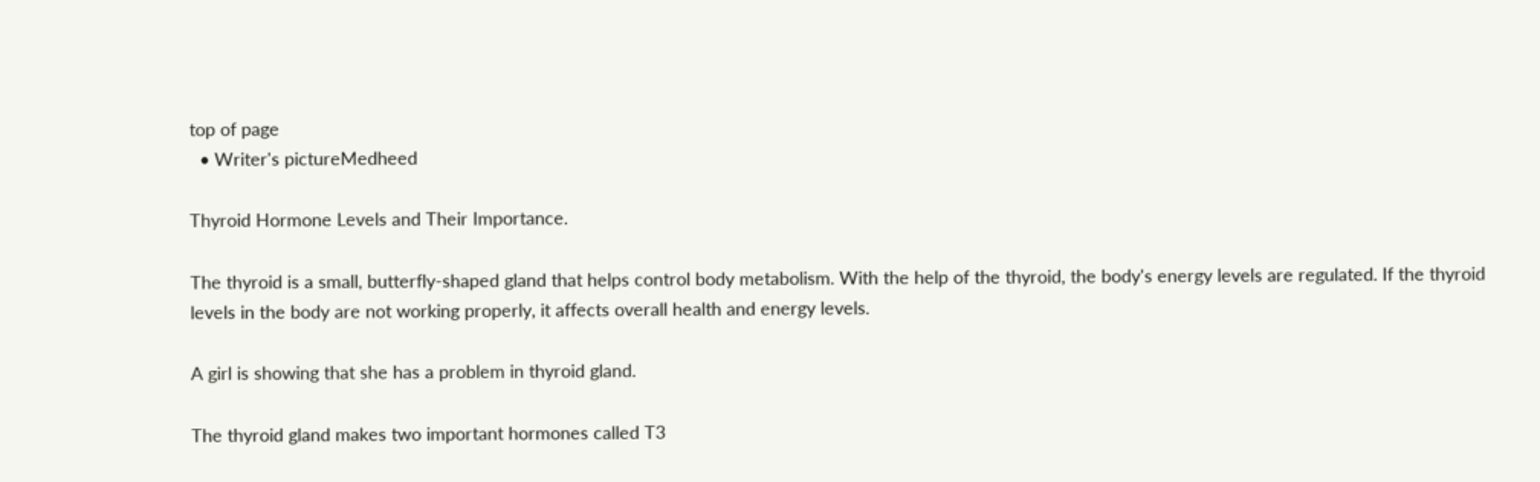top of page
  • Writer's pictureMedheed

Thyroid Hormone Levels and Their Importance.

The thyroid is a small, butterfly-shaped gland that helps control body metabolism. With the help of the thyroid, the body's energy levels are regulated. If the thyroid levels in the body are not working properly, it affects overall health and energy levels.

A girl is showing that she has a problem in thyroid gland.

The thyroid gland makes two important hormones called T3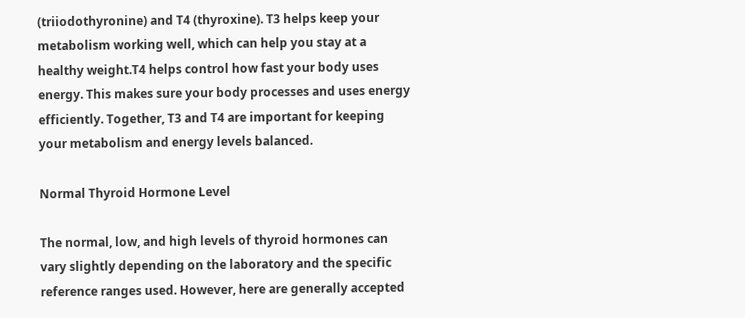(triiodothyronine) and T4 (thyroxine). T3 helps keep your metabolism working well, which can help you stay at a healthy weight.T4 helps control how fast your body uses energy. This makes sure your body processes and uses energy efficiently. Together, T3 and T4 are important for keeping your metabolism and energy levels balanced.

Normal Thyroid Hormone Level

The normal, low, and high levels of thyroid hormones can vary slightly depending on the laboratory and the specific reference ranges used. However, here are generally accepted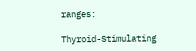ranges:

Thyroid-Stimulating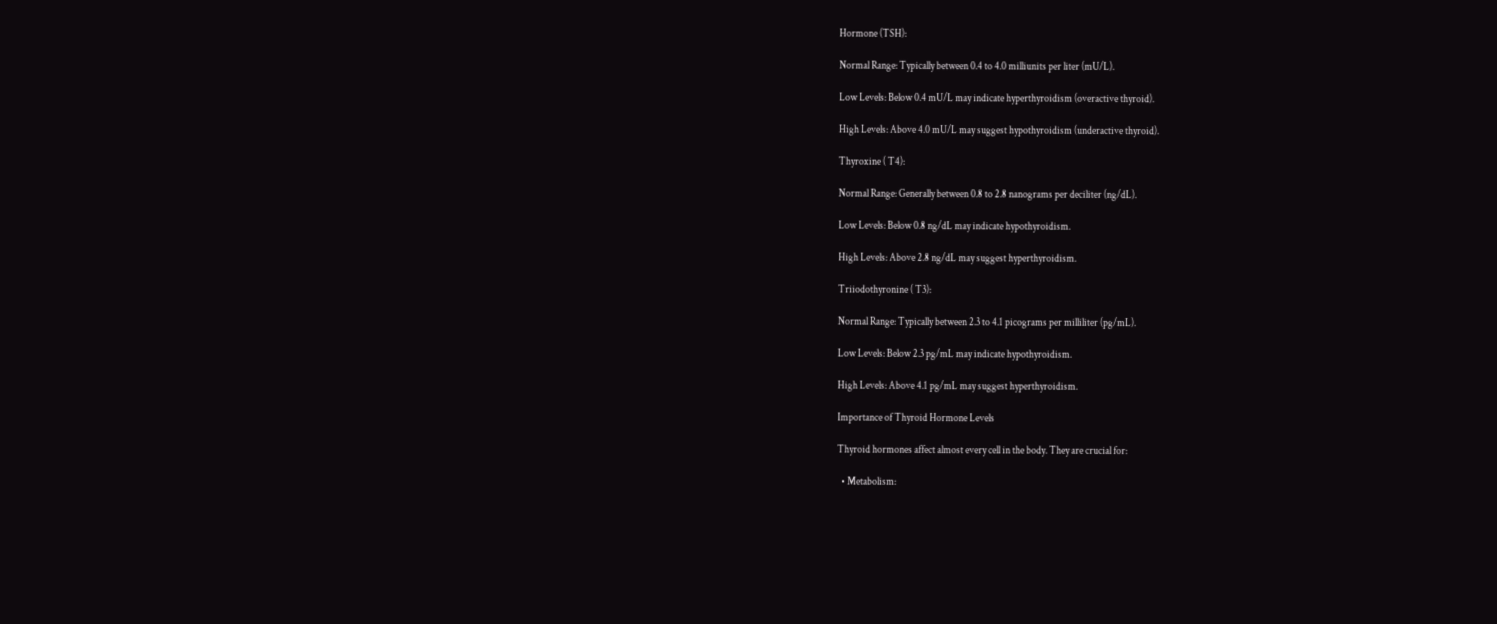Hormone (TSH):

Normal Range: Typically between 0.4 to 4.0 milliunits per liter (mU/L).

Low Levels: Below 0.4 mU/L may indicate hyperthyroidism (overactive thyroid).

High Levels: Above 4.0 mU/L may suggest hypothyroidism (underactive thyroid).

Thyroxine ( T4):

Normal Range: Generally between 0.8 to 2.8 nanograms per deciliter (ng/dL).

Low Levels: Below 0.8 ng/dL may indicate hypothyroidism.

High Levels: Above 2.8 ng/dL may suggest hyperthyroidism.

Triiodothyronine ( T3):

Normal Range: Typically between 2.3 to 4.1 picograms per milliliter (pg/mL).

Low Levels: Below 2.3 pg/mL may indicate hypothyroidism.

High Levels: Above 4.1 pg/mL may suggest hyperthyroidism.

Importance of Thyroid Hormone Levels

Thyroid hormones affect almost every cell in the body. They are crucial for:

  • Metabolism: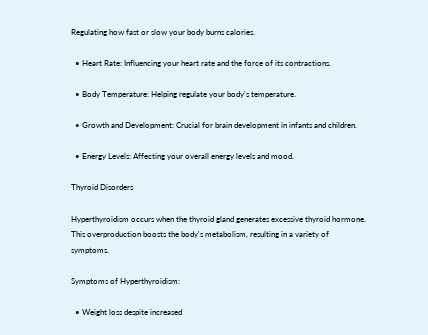Regulating how fast or slow your body burns calories.

  • Heart Rate: Influencing your heart rate and the force of its contractions.

  • Body Temperature: Helping regulate your body's temperature.

  • Growth and Development: Crucial for brain development in infants and children.

  • Energy Levels: Affecting your overall energy levels and mood.

Thyroid Disorders

Hyperthyroidism occurs when the thyroid gland generates excessive thyroid hormone. This overproduction boosts the body's metabolism, resulting in a variety of symptoms.

Symptoms of Hyperthyroidism:

  • Weight loss despite increased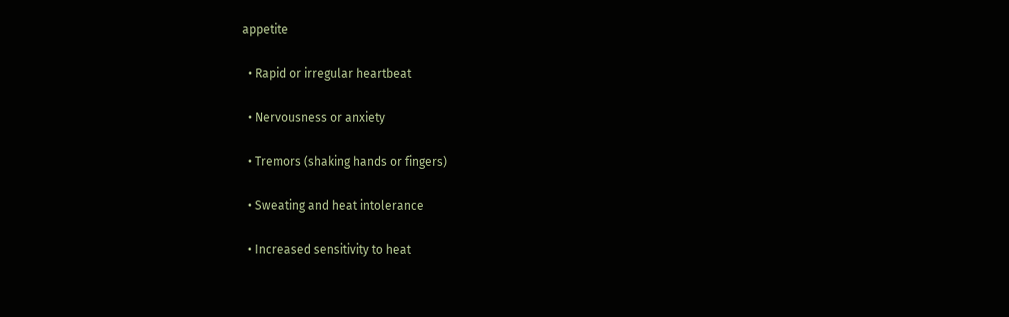appetite

  • Rapid or irregular heartbeat

  • Nervousness or anxiety

  • Tremors (shaking hands or fingers)

  • Sweating and heat intolerance

  • Increased sensitivity to heat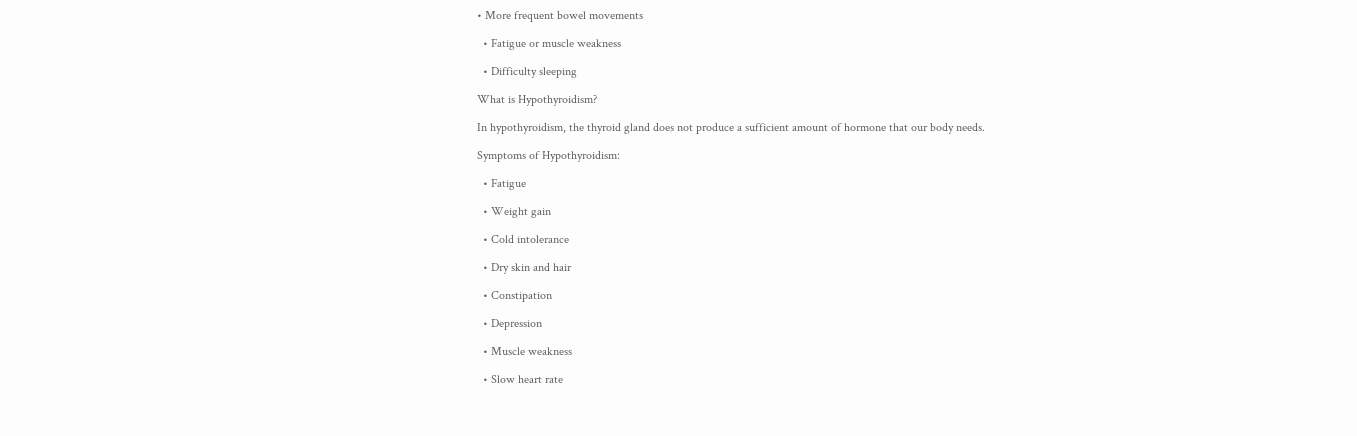• More frequent bowel movements

  • Fatigue or muscle weakness

  • Difficulty sleeping

What is Hypothyroidism?

In hypothyroidism, the thyroid gland does not produce a sufficient amount of hormone that our body needs.

Symptoms of Hypothyroidism:

  • Fatigue

  • Weight gain

  • Cold intolerance

  • Dry skin and hair

  • Constipation

  • Depression

  • Muscle weakness

  • Slow heart rate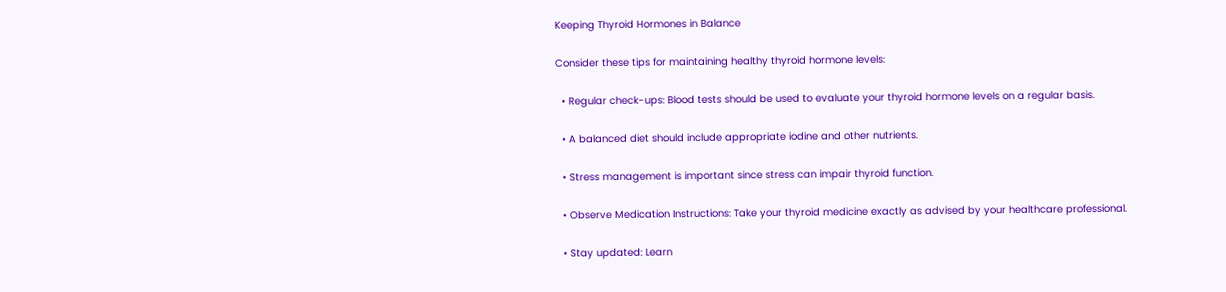Keeping Thyroid Hormones in Balance

Consider these tips for maintaining healthy thyroid hormone levels:

  • Regular check-ups: Blood tests should be used to evaluate your thyroid hormone levels on a regular basis.

  • A balanced diet should include appropriate iodine and other nutrients.

  • Stress management is important since stress can impair thyroid function.

  • Observe Medication Instructions: Take your thyroid medicine exactly as advised by your healthcare professional.

  • Stay updated: Learn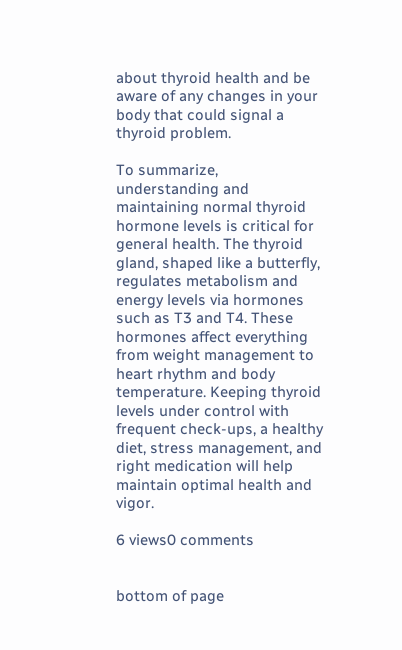about thyroid health and be aware of any changes in your body that could signal a thyroid problem.

To summarize, understanding and maintaining normal thyroid hormone levels is critical for general health. The thyroid gland, shaped like a butterfly, regulates metabolism and energy levels via hormones such as T3 and T4. These hormones affect everything from weight management to heart rhythm and body temperature. Keeping thyroid levels under control with frequent check-ups, a healthy diet, stress management, and right medication will help maintain optimal health and vigor.

6 views0 comments


bottom of page